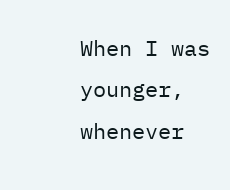When I was younger, whenever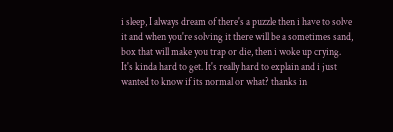i sleep, I always dream of there's a puzzle then i have to solve it and when you're solving it there will be a sometimes sand, box that will make you trap or die, then i woke up crying. It's kinda hard to get. It's really hard to explain and i just wanted to know if its normal or what? thanks in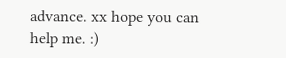advance. xx hope you can help me. :)